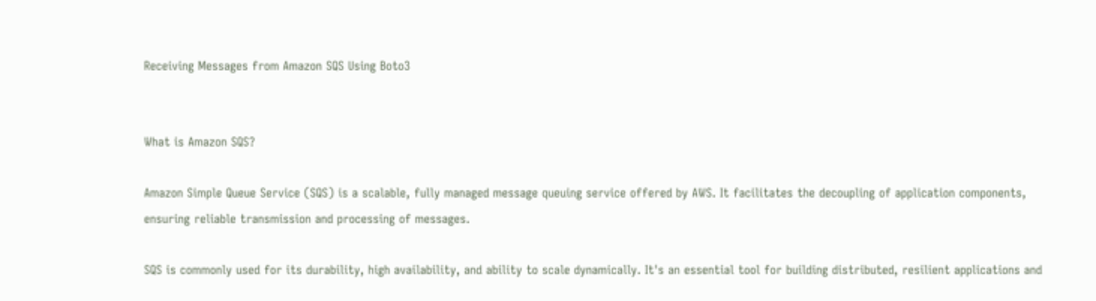Receiving Messages from Amazon SQS Using Boto3


What is Amazon SQS?

Amazon Simple Queue Service (SQS) is a scalable, fully managed message queuing service offered by AWS. It facilitates the decoupling of application components, ensuring reliable transmission and processing of messages.

SQS is commonly used for its durability, high availability, and ability to scale dynamically. It's an essential tool for building distributed, resilient applications and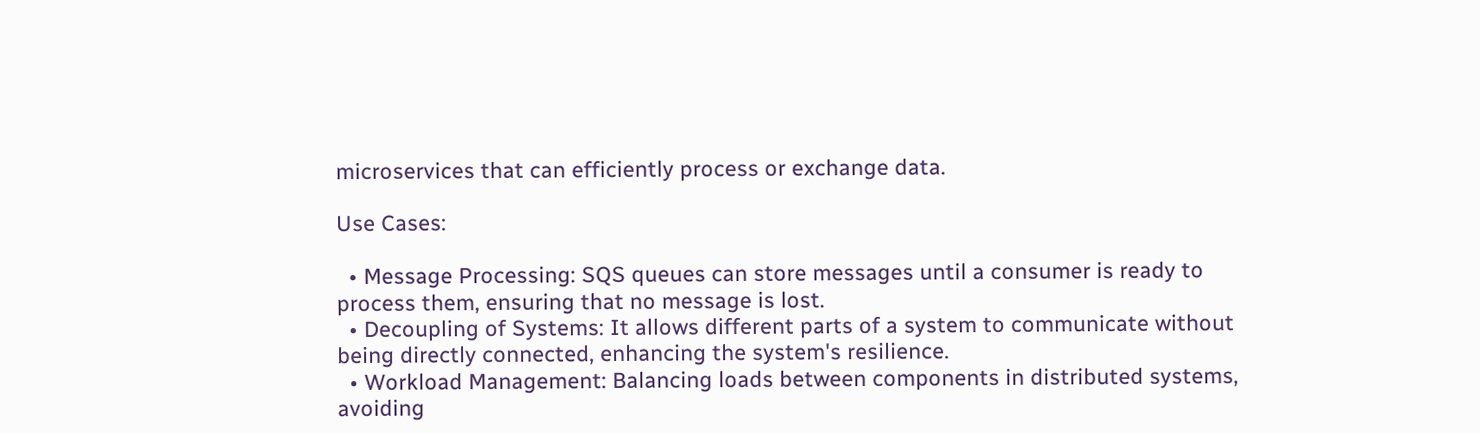microservices that can efficiently process or exchange data.

Use Cases:

  • Message Processing: SQS queues can store messages until a consumer is ready to process them, ensuring that no message is lost.
  • Decoupling of Systems: It allows different parts of a system to communicate without being directly connected, enhancing the system's resilience.
  • Workload Management: Balancing loads between components in distributed systems, avoiding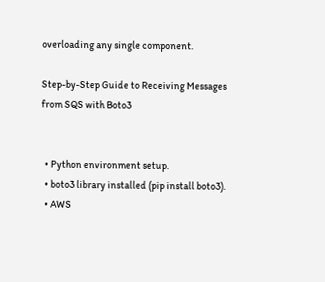overloading any single component.

Step-by-Step Guide to Receiving Messages from SQS with Boto3


  • Python environment setup.
  • boto3 library installed (pip install boto3).
  • AWS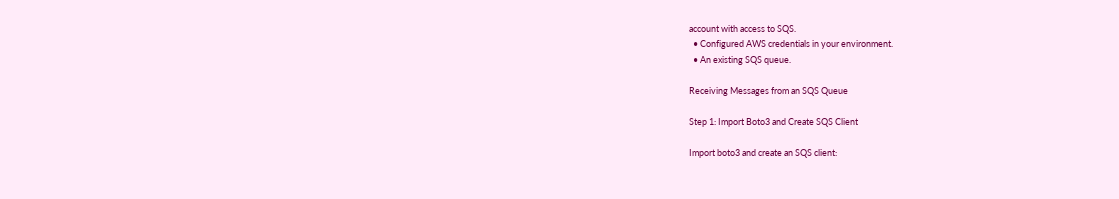account with access to SQS.
  • Configured AWS credentials in your environment.
  • An existing SQS queue.

Receiving Messages from an SQS Queue

Step 1: Import Boto3 and Create SQS Client

Import boto3 and create an SQS client: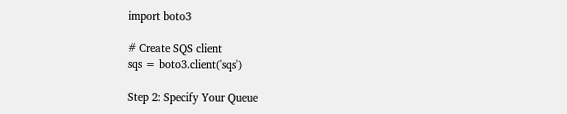import boto3

# Create SQS client
sqs = boto3.client('sqs')

Step 2: Specify Your Queue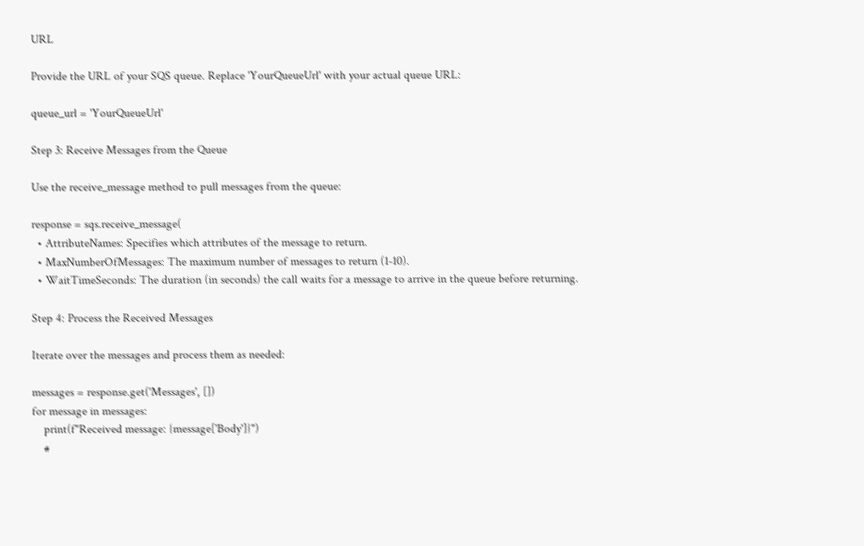URL

Provide the URL of your SQS queue. Replace 'YourQueueUrl' with your actual queue URL:

queue_url = 'YourQueueUrl'

Step 3: Receive Messages from the Queue

Use the receive_message method to pull messages from the queue:

response = sqs.receive_message(
  • AttributeNames: Specifies which attributes of the message to return.
  • MaxNumberOfMessages: The maximum number of messages to return (1-10).
  • WaitTimeSeconds: The duration (in seconds) the call waits for a message to arrive in the queue before returning.

Step 4: Process the Received Messages

Iterate over the messages and process them as needed:

messages = response.get('Messages', [])
for message in messages:
    print(f"Received message: {message['Body']}")
    #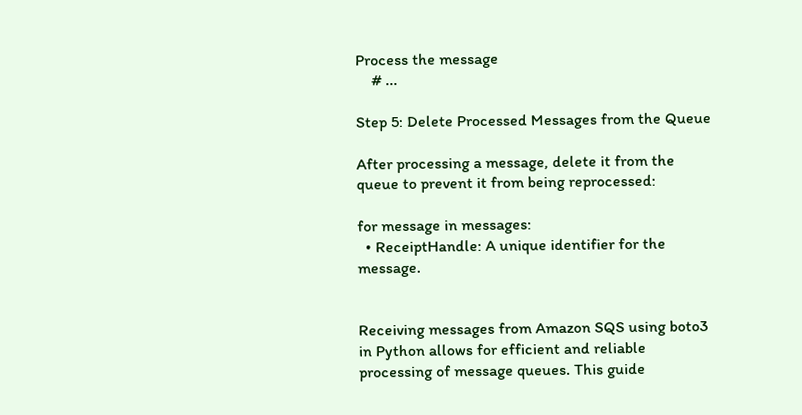Process the message
    # ...

Step 5: Delete Processed Messages from the Queue

After processing a message, delete it from the queue to prevent it from being reprocessed:

for message in messages:
  • ReceiptHandle: A unique identifier for the message.


Receiving messages from Amazon SQS using boto3 in Python allows for efficient and reliable processing of message queues. This guide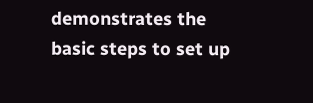demonstrates the basic steps to set up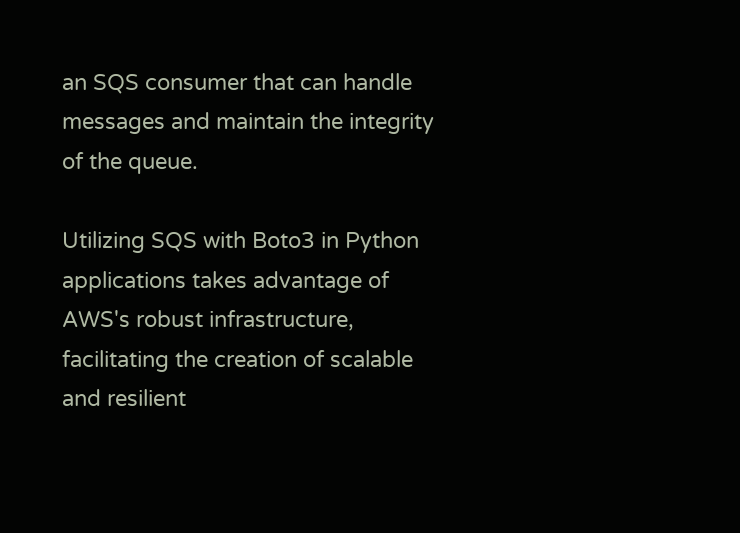an SQS consumer that can handle messages and maintain the integrity of the queue.

Utilizing SQS with Boto3 in Python applications takes advantage of AWS's robust infrastructure, facilitating the creation of scalable and resilient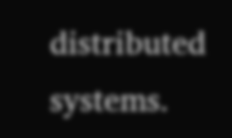distributed systems.